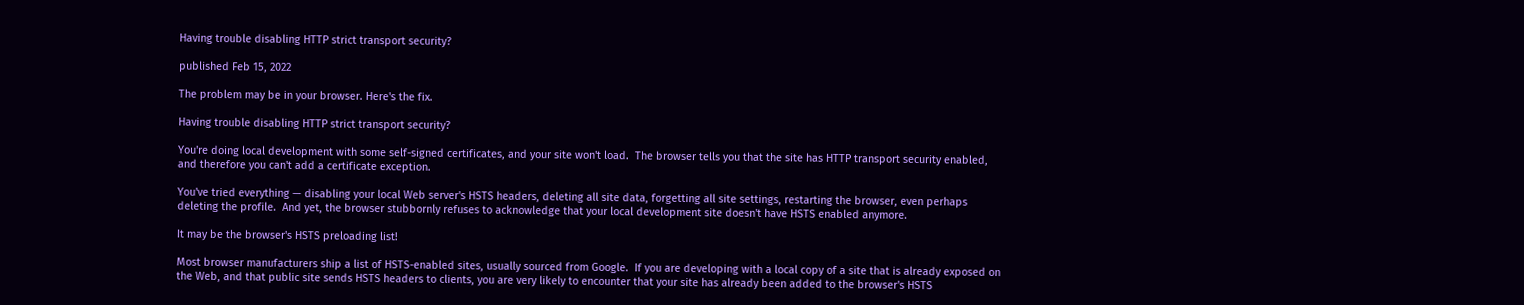Having trouble disabling HTTP strict transport security?

published Feb 15, 2022

The problem may be in your browser. Here's the fix.

Having trouble disabling HTTP strict transport security?

You're doing local development with some self-signed certificates, and your site won't load.  The browser tells you that the site has HTTP transport security enabled, and therefore you can't add a certificate exception.

You've tried everything — disabling your local Web server's HSTS headers, deleting all site data, forgetting all site settings, restarting the browser, even perhaps deleting the profile.  And yet, the browser stubbornly refuses to acknowledge that your local development site doesn't have HSTS enabled anymore.

It may be the browser's HSTS preloading list!

Most browser manufacturers ship a list of HSTS-enabled sites, usually sourced from Google.  If you are developing with a local copy of a site that is already exposed on the Web, and that public site sends HSTS headers to clients, you are very likely to encounter that your site has already been added to the browser's HSTS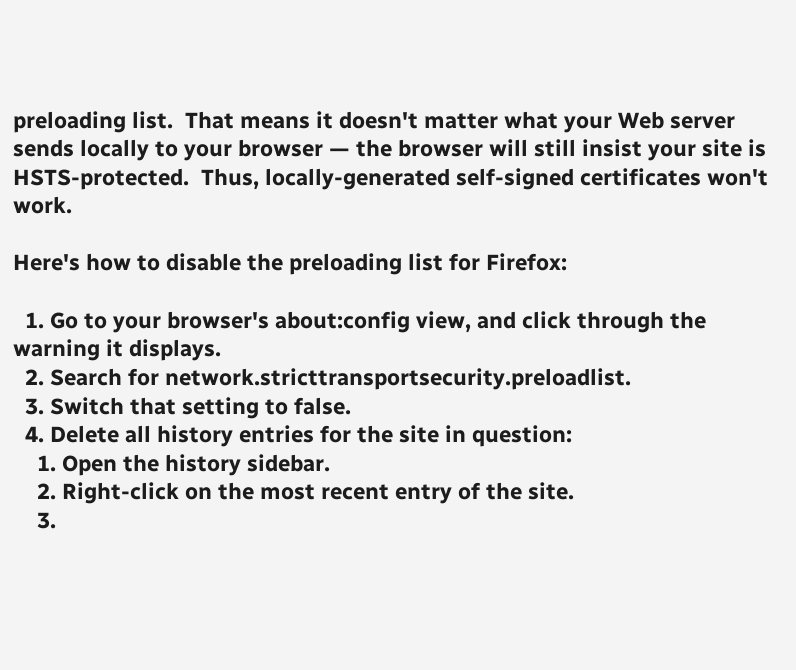preloading list.  That means it doesn't matter what your Web server sends locally to your browser — the browser will still insist your site is HSTS-protected.  Thus, locally-generated self-signed certificates won't work.

Here's how to disable the preloading list for Firefox:

  1. Go to your browser's about:config view, and click through the warning it displays.
  2. Search for network.stricttransportsecurity.preloadlist.
  3. Switch that setting to false.
  4. Delete all history entries for the site in question:
    1. Open the history sidebar.
    2. Right-click on the most recent entry of the site.
    3.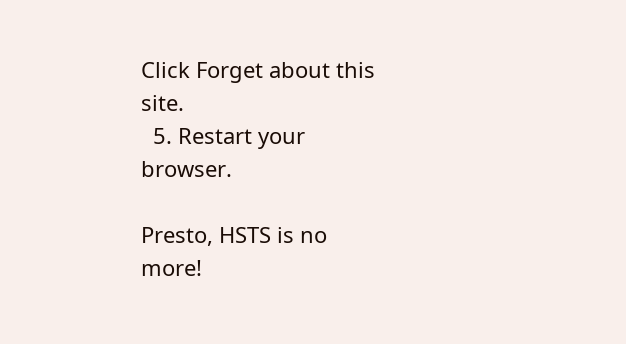Click Forget about this site.
  5. Restart your browser.

Presto, HSTS is no more!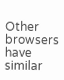Other browsers have similar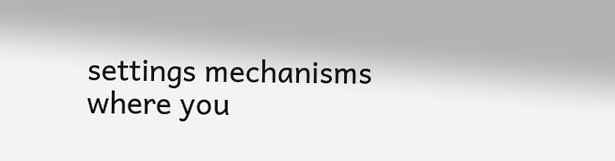settings mechanisms where you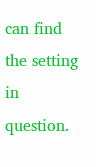can find the setting in question.